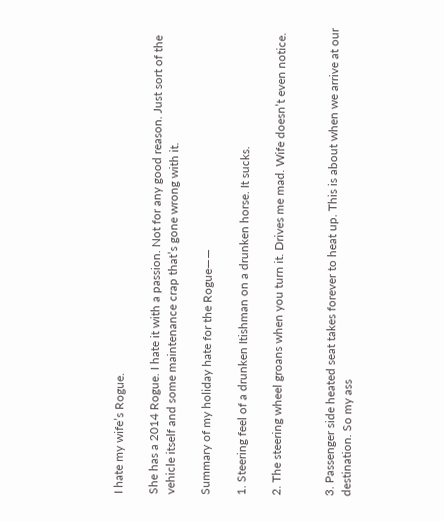I hate my wife’s Rogue.

She has a 2014 Rogue. I hate it with a passion. Not for any good reason. Just sort of the vehicle itself and some maintenance crap that’s gone wrong with it.

Summary of my holiday hate for the Rogue——

1. Steering feel of a drunken Itishman on a drunken horse. It sucks.

2. The steering wheel groans when you turn it. Drives me mad. Wife doesn’t even notice.


3. Passenger side heated seat takes forever to heat up. This is about when we arrive at our destination. So my ass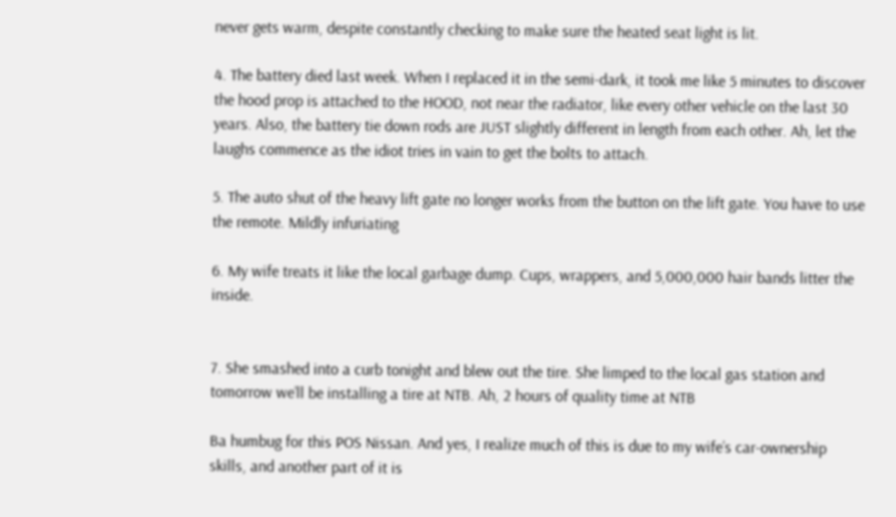never gets warm, despite constantly checking to make sure the heated seat light is lit.

4. The battery died last week. When I replaced it in the semi-dark, it took me like 5 minutes to discover the hood prop is attached to the HOOD, not near the radiator, like every other vehicle on the last 30 years. Also, the battery tie down rods are JUST slightly different in length from each other. Ah, let the laughs commence as the idiot tries in vain to get the bolts to attach.

5. The auto shut of the heavy lift gate no longer works from the button on the lift gate. You have to use the remote. Mildly infuriating

6. My wife treats it like the local garbage dump. Cups, wrappers, and 5,000,000 hair bands litter the inside.


7. She smashed into a curb tonight and blew out the tire. She limped to the local gas station and tomorrow we’ll be installing a tire at NTB. Ah, 2 hours of quality time at NTB

Ba humbug for this POS Nissan. And yes, I realize much of this is due to my wife’s car-ownership skills, and another part of it is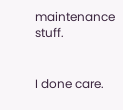maintenance stuff.


I done care.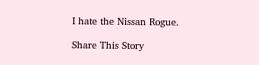I hate the Nissan Rogue.

Share This Story